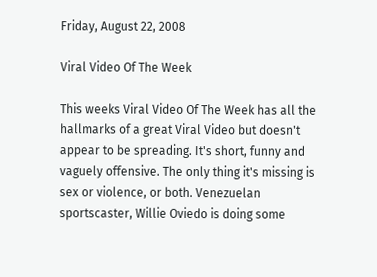Friday, August 22, 2008

Viral Video Of The Week

This weeks Viral Video Of The Week has all the hallmarks of a great Viral Video but doesn't appear to be spreading. It's short, funny and vaguely offensive. The only thing it's missing is sex or violence, or both. Venezuelan sportscaster, Willie Oviedo is doing some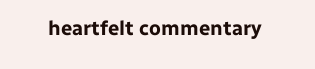heartfelt commentary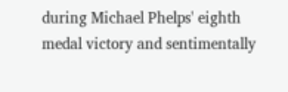during Michael Phelps' eighth medal victory and sentimentally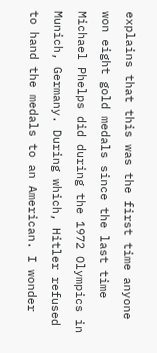explains that this was the first time anyone won eight gold medals since the last time Michael Phelps did during the 1972 Olympics in Munich, Germany. During which, Hitler refused to hand the medals to an American. I wonder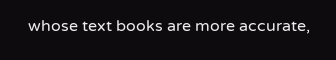whose text books are more accurate,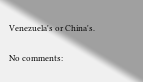Venezuela's or China's.

No comments: